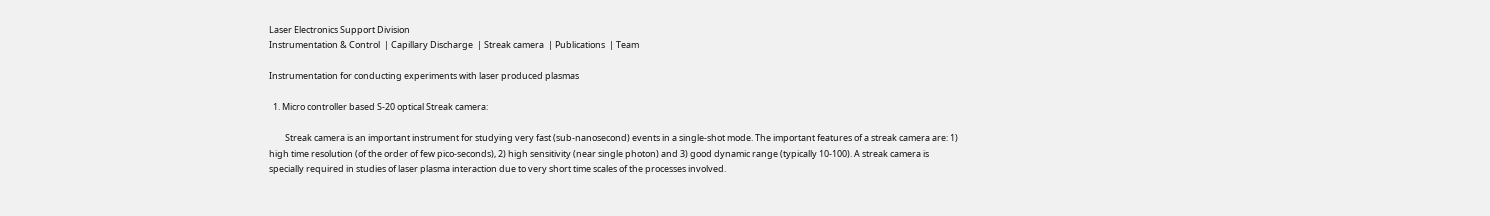Laser Electronics Support Division
Instrumentation & Control  | Capillary Discharge  | Streak camera  | Publications  | Team

Instrumentation for conducting experiments with laser produced plasmas

  1. Micro controller based S-20 optical Streak camera:

        Streak camera is an important instrument for studying very fast (sub-nanosecond) events in a single-shot mode. The important features of a streak camera are: 1) high time resolution (of the order of few pico-seconds), 2) high sensitivity (near single photon) and 3) good dynamic range (typically 10-100). A streak camera is specially required in studies of laser plasma interaction due to very short time scales of the processes involved.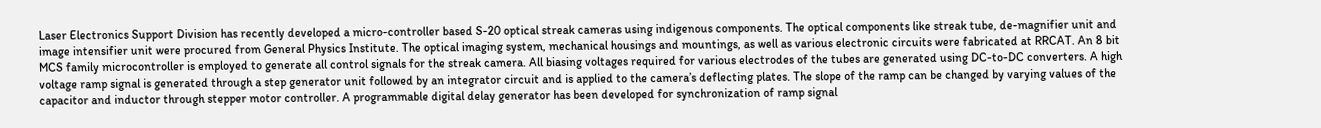Laser Electronics Support Division has recently developed a micro-controller based S-20 optical streak cameras using indigenous components. The optical components like streak tube, de-magnifier unit and image intensifier unit were procured from General Physics Institute. The optical imaging system, mechanical housings and mountings, as well as various electronic circuits were fabricated at RRCAT. An 8 bit MCS family microcontroller is employed to generate all control signals for the streak camera. All biasing voltages required for various electrodes of the tubes are generated using DC-to-DC converters. A high voltage ramp signal is generated through a step generator unit followed by an integrator circuit and is applied to the camera’s deflecting plates. The slope of the ramp can be changed by varying values of the capacitor and inductor through stepper motor controller. A programmable digital delay generator has been developed for synchronization of ramp signal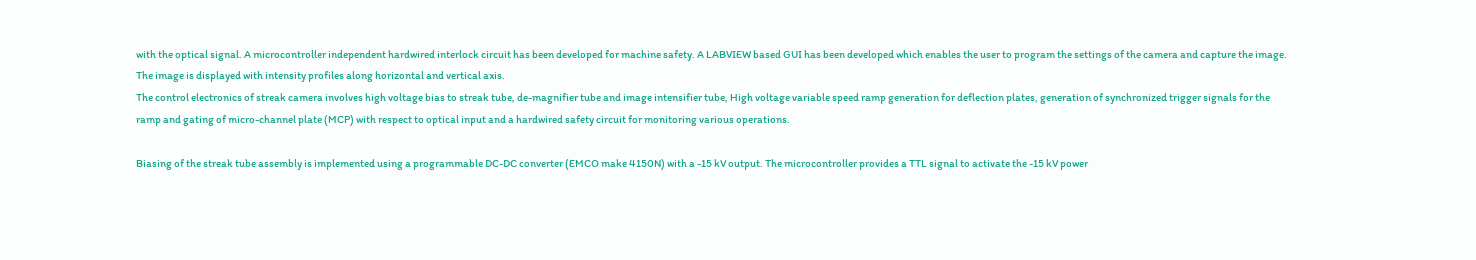with the optical signal. A microcontroller independent hardwired interlock circuit has been developed for machine safety. A LABVIEW based GUI has been developed which enables the user to program the settings of the camera and capture the image. The image is displayed with intensity profiles along horizontal and vertical axis.
The control electronics of streak camera involves high voltage bias to streak tube, de-magnifier tube and image intensifier tube, High voltage variable speed ramp generation for deflection plates, generation of synchronized trigger signals for the ramp and gating of micro-channel plate (MCP) with respect to optical input and a hardwired safety circuit for monitoring various operations.

Biasing of the streak tube assembly is implemented using a programmable DC-DC converter (EMCO make 4150N) with a -15 kV output. The microcontroller provides a TTL signal to activate the -15 kV power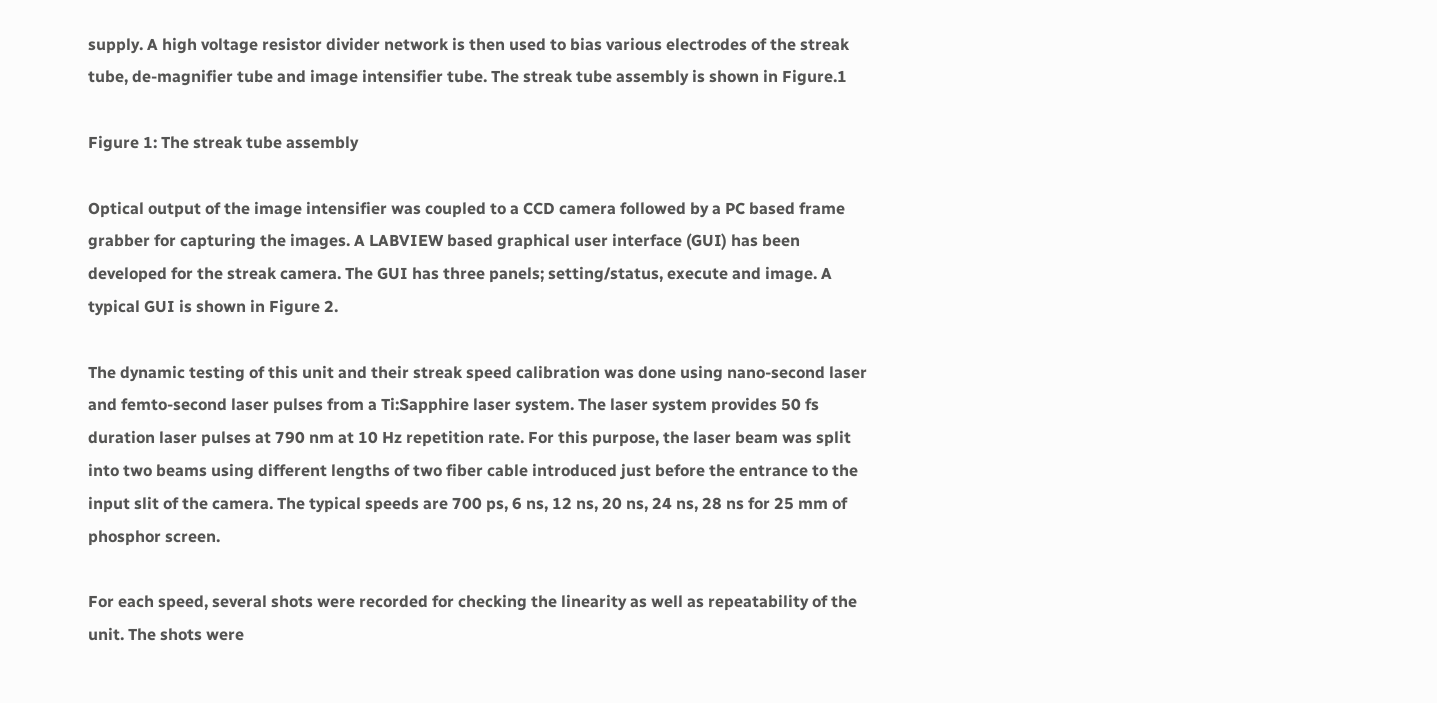supply. A high voltage resistor divider network is then used to bias various electrodes of the streak tube, de-magnifier tube and image intensifier tube. The streak tube assembly is shown in Figure.1

Figure 1: The streak tube assembly

Optical output of the image intensifier was coupled to a CCD camera followed by a PC based frame grabber for capturing the images. A LABVIEW based graphical user interface (GUI) has been developed for the streak camera. The GUI has three panels; setting/status, execute and image. A typical GUI is shown in Figure 2.

The dynamic testing of this unit and their streak speed calibration was done using nano-second laser and femto-second laser pulses from a Ti:Sapphire laser system. The laser system provides 50 fs duration laser pulses at 790 nm at 10 Hz repetition rate. For this purpose, the laser beam was split into two beams using different lengths of two fiber cable introduced just before the entrance to the input slit of the camera. The typical speeds are 700 ps, 6 ns, 12 ns, 20 ns, 24 ns, 28 ns for 25 mm of phosphor screen.

For each speed, several shots were recorded for checking the linearity as well as repeatability of the unit. The shots were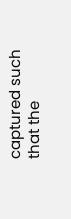captured such that the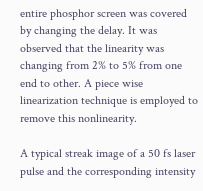entire phosphor screen was covered by changing the delay. It was observed that the linearity was changing from 2% to 5% from one end to other. A piece wise linearization technique is employed to remove this nonlinearity.

A typical streak image of a 50 fs laser pulse and the corresponding intensity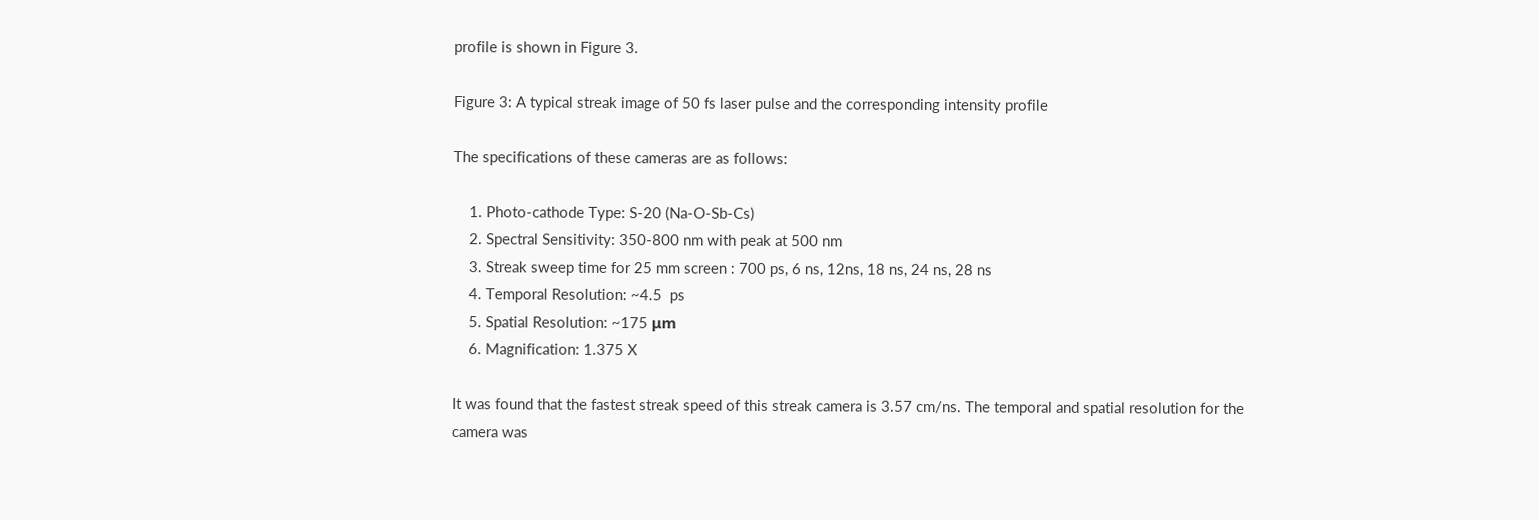profile is shown in Figure 3.

Figure 3: A typical streak image of 50 fs laser pulse and the corresponding intensity profile

The specifications of these cameras are as follows:

    1. Photo-cathode Type: S-20 (Na-O-Sb-Cs)
    2. Spectral Sensitivity: 350-800 nm with peak at 500 nm
    3. Streak sweep time for 25 mm screen : 700 ps, 6 ns, 12ns, 18 ns, 24 ns, 28 ns
    4. Temporal Resolution: ~4.5  ps
    5. Spatial Resolution: ~175 μm
    6. Magnification: 1.375 X

It was found that the fastest streak speed of this streak camera is 3.57 cm/ns. The temporal and spatial resolution for the camera was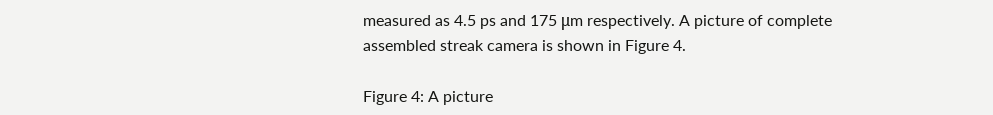measured as 4.5 ps and 175 μm respectively. A picture of complete assembled streak camera is shown in Figure 4.

Figure 4: A picture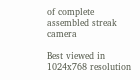of complete assembled streak camera

Best viewed in 1024x768 resolution